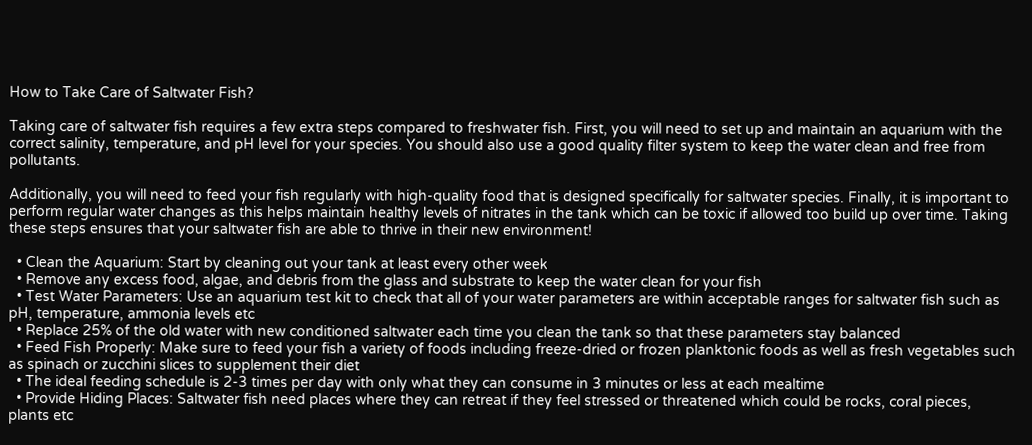How to Take Care of Saltwater Fish?

Taking care of saltwater fish requires a few extra steps compared to freshwater fish. First, you will need to set up and maintain an aquarium with the correct salinity, temperature, and pH level for your species. You should also use a good quality filter system to keep the water clean and free from pollutants.

Additionally, you will need to feed your fish regularly with high-quality food that is designed specifically for saltwater species. Finally, it is important to perform regular water changes as this helps maintain healthy levels of nitrates in the tank which can be toxic if allowed too build up over time. Taking these steps ensures that your saltwater fish are able to thrive in their new environment!

  • Clean the Aquarium: Start by cleaning out your tank at least every other week
  • Remove any excess food, algae, and debris from the glass and substrate to keep the water clean for your fish
  • Test Water Parameters: Use an aquarium test kit to check that all of your water parameters are within acceptable ranges for saltwater fish such as pH, temperature, ammonia levels etc
  • Replace 25% of the old water with new conditioned saltwater each time you clean the tank so that these parameters stay balanced
  • Feed Fish Properly: Make sure to feed your fish a variety of foods including freeze-dried or frozen planktonic foods as well as fresh vegetables such as spinach or zucchini slices to supplement their diet
  • The ideal feeding schedule is 2-3 times per day with only what they can consume in 3 minutes or less at each mealtime
  • Provide Hiding Places: Saltwater fish need places where they can retreat if they feel stressed or threatened which could be rocks, coral pieces, plants etc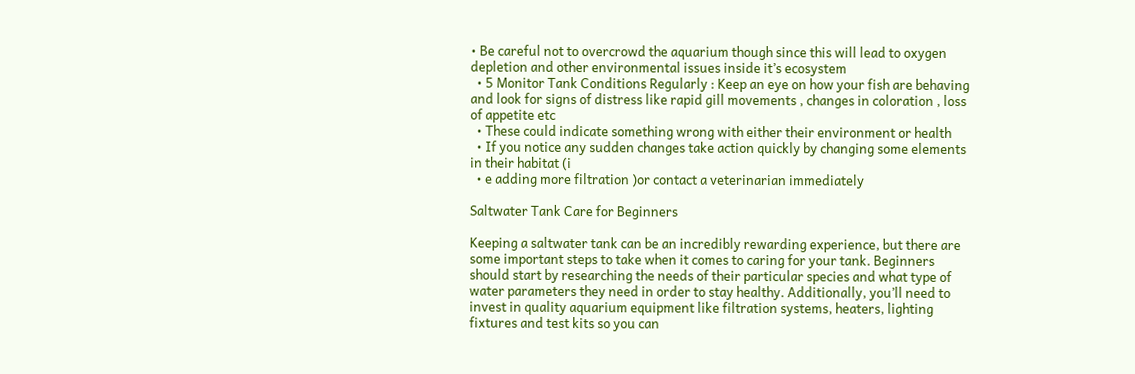• Be careful not to overcrowd the aquarium though since this will lead to oxygen depletion and other environmental issues inside it’s ecosystem
  • 5 Monitor Tank Conditions Regularly : Keep an eye on how your fish are behaving and look for signs of distress like rapid gill movements , changes in coloration , loss of appetite etc
  • These could indicate something wrong with either their environment or health
  • If you notice any sudden changes take action quickly by changing some elements in their habitat (i
  • e adding more filtration )or contact a veterinarian immediately

Saltwater Tank Care for Beginners

Keeping a saltwater tank can be an incredibly rewarding experience, but there are some important steps to take when it comes to caring for your tank. Beginners should start by researching the needs of their particular species and what type of water parameters they need in order to stay healthy. Additionally, you’ll need to invest in quality aquarium equipment like filtration systems, heaters, lighting fixtures and test kits so you can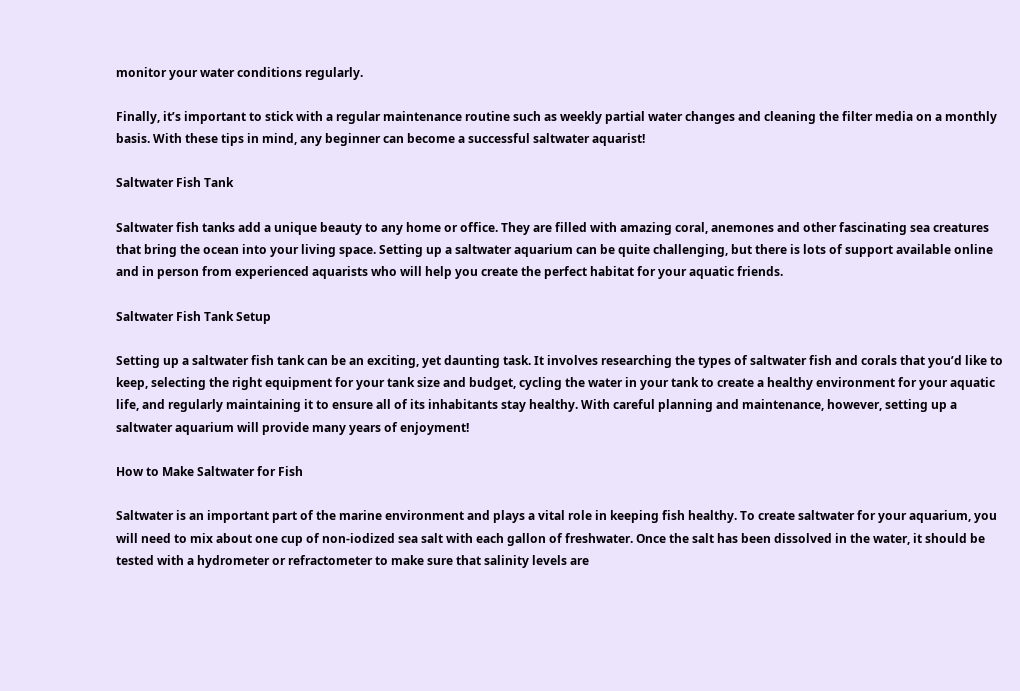monitor your water conditions regularly.

Finally, it’s important to stick with a regular maintenance routine such as weekly partial water changes and cleaning the filter media on a monthly basis. With these tips in mind, any beginner can become a successful saltwater aquarist!

Saltwater Fish Tank

Saltwater fish tanks add a unique beauty to any home or office. They are filled with amazing coral, anemones and other fascinating sea creatures that bring the ocean into your living space. Setting up a saltwater aquarium can be quite challenging, but there is lots of support available online and in person from experienced aquarists who will help you create the perfect habitat for your aquatic friends.

Saltwater Fish Tank Setup

Setting up a saltwater fish tank can be an exciting, yet daunting task. It involves researching the types of saltwater fish and corals that you’d like to keep, selecting the right equipment for your tank size and budget, cycling the water in your tank to create a healthy environment for your aquatic life, and regularly maintaining it to ensure all of its inhabitants stay healthy. With careful planning and maintenance, however, setting up a saltwater aquarium will provide many years of enjoyment!

How to Make Saltwater for Fish

Saltwater is an important part of the marine environment and plays a vital role in keeping fish healthy. To create saltwater for your aquarium, you will need to mix about one cup of non-iodized sea salt with each gallon of freshwater. Once the salt has been dissolved in the water, it should be tested with a hydrometer or refractometer to make sure that salinity levels are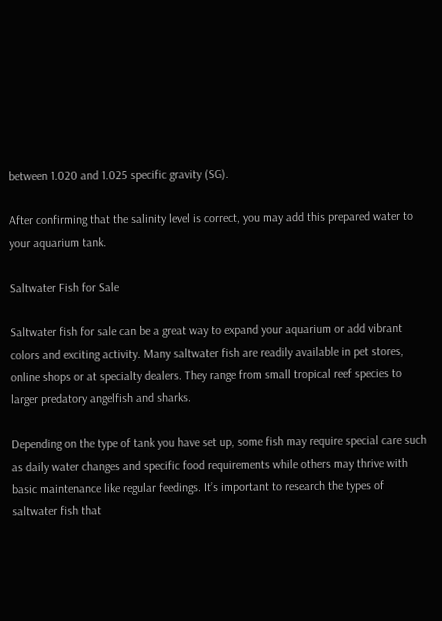between 1.020 and 1.025 specific gravity (SG).

After confirming that the salinity level is correct, you may add this prepared water to your aquarium tank.

Saltwater Fish for Sale

Saltwater fish for sale can be a great way to expand your aquarium or add vibrant colors and exciting activity. Many saltwater fish are readily available in pet stores, online shops or at specialty dealers. They range from small tropical reef species to larger predatory angelfish and sharks.

Depending on the type of tank you have set up, some fish may require special care such as daily water changes and specific food requirements while others may thrive with basic maintenance like regular feedings. It’s important to research the types of saltwater fish that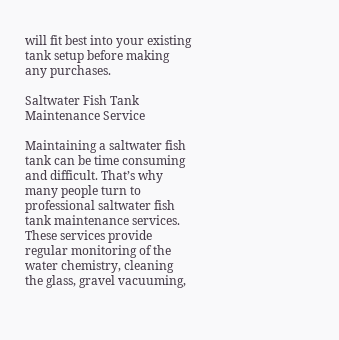will fit best into your existing tank setup before making any purchases.

Saltwater Fish Tank Maintenance Service

Maintaining a saltwater fish tank can be time consuming and difficult. That’s why many people turn to professional saltwater fish tank maintenance services. These services provide regular monitoring of the water chemistry, cleaning the glass, gravel vacuuming,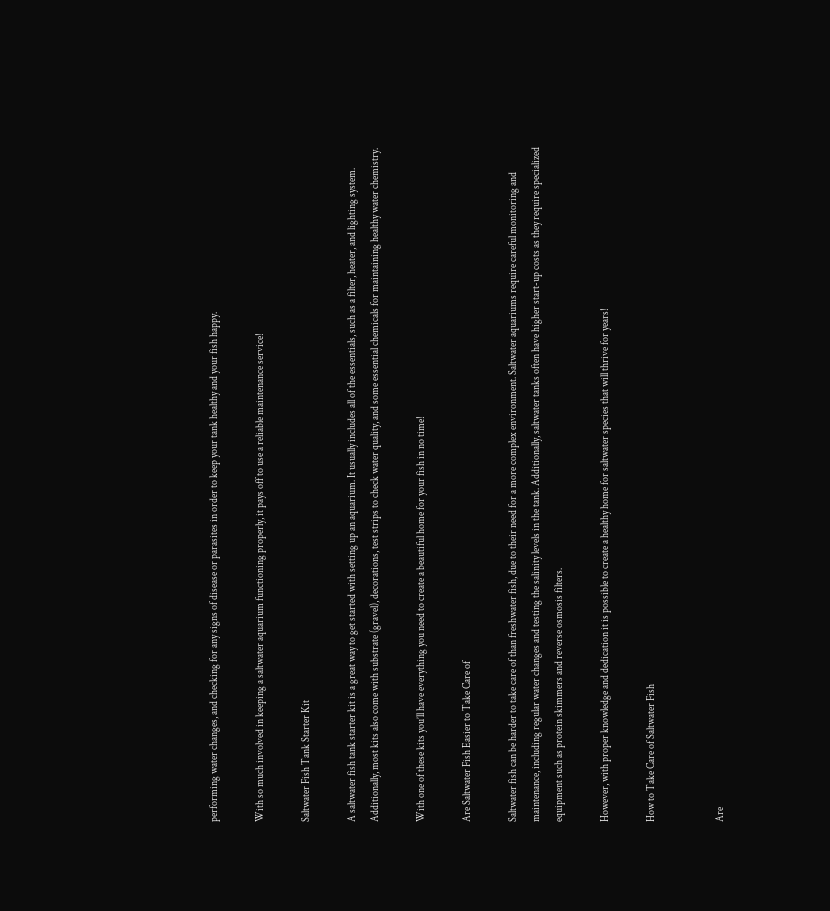performing water changes, and checking for any signs of disease or parasites in order to keep your tank healthy and your fish happy.

With so much involved in keeping a saltwater aquarium functioning properly, it pays off to use a reliable maintenance service!

Saltwater Fish Tank Starter Kit

A saltwater fish tank starter kit is a great way to get started with setting up an aquarium. It usually includes all of the essentials, such as a filter, heater, and lighting system. Additionally, most kits also come with substrate (gravel), decorations, test strips to check water quality, and some essential chemicals for maintaining healthy water chemistry.

With one of these kits you’ll have everything you need to create a beautiful home for your fish in no time!

Are Saltwater Fish Easier to Take Care of

Saltwater fish can be harder to take care of than freshwater fish, due to their need for a more complex environment. Saltwater aquariums require careful monitoring and maintenance, including regular water changes and testing the salinity levels in the tank. Additionally, saltwater tanks often have higher start-up costs as they require specialized equipment such as protein skimmers and reverse osmosis filters.

However, with proper knowledge and dedication it is possible to create a healthy home for saltwater species that will thrive for years!

How to Take Care of Saltwater Fish


Are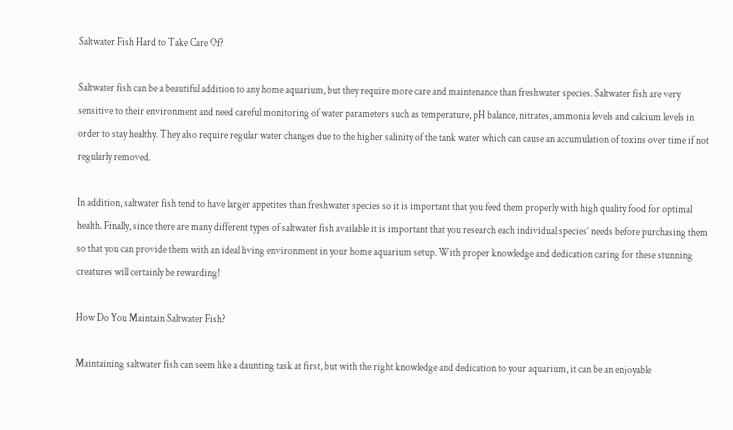Saltwater Fish Hard to Take Care Of?

Saltwater fish can be a beautiful addition to any home aquarium, but they require more care and maintenance than freshwater species. Saltwater fish are very sensitive to their environment and need careful monitoring of water parameters such as temperature, pH balance, nitrates, ammonia levels and calcium levels in order to stay healthy. They also require regular water changes due to the higher salinity of the tank water which can cause an accumulation of toxins over time if not regularly removed.

In addition, saltwater fish tend to have larger appetites than freshwater species so it is important that you feed them properly with high quality food for optimal health. Finally, since there are many different types of saltwater fish available it is important that you research each individual species’ needs before purchasing them so that you can provide them with an ideal living environment in your home aquarium setup. With proper knowledge and dedication caring for these stunning creatures will certainly be rewarding!

How Do You Maintain Saltwater Fish?

Maintaining saltwater fish can seem like a daunting task at first, but with the right knowledge and dedication to your aquarium, it can be an enjoyable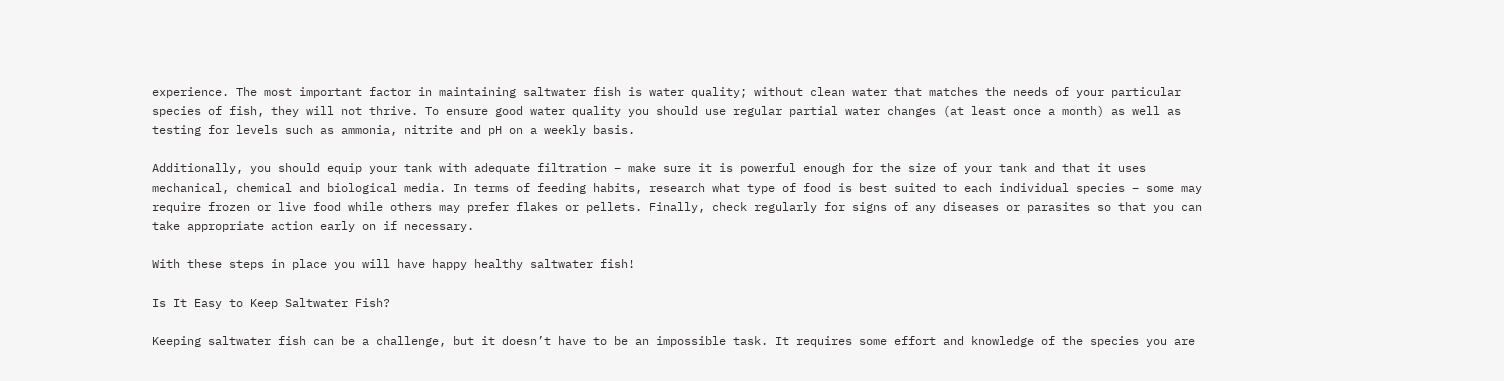experience. The most important factor in maintaining saltwater fish is water quality; without clean water that matches the needs of your particular species of fish, they will not thrive. To ensure good water quality you should use regular partial water changes (at least once a month) as well as testing for levels such as ammonia, nitrite and pH on a weekly basis.

Additionally, you should equip your tank with adequate filtration – make sure it is powerful enough for the size of your tank and that it uses mechanical, chemical and biological media. In terms of feeding habits, research what type of food is best suited to each individual species – some may require frozen or live food while others may prefer flakes or pellets. Finally, check regularly for signs of any diseases or parasites so that you can take appropriate action early on if necessary.

With these steps in place you will have happy healthy saltwater fish!

Is It Easy to Keep Saltwater Fish?

Keeping saltwater fish can be a challenge, but it doesn’t have to be an impossible task. It requires some effort and knowledge of the species you are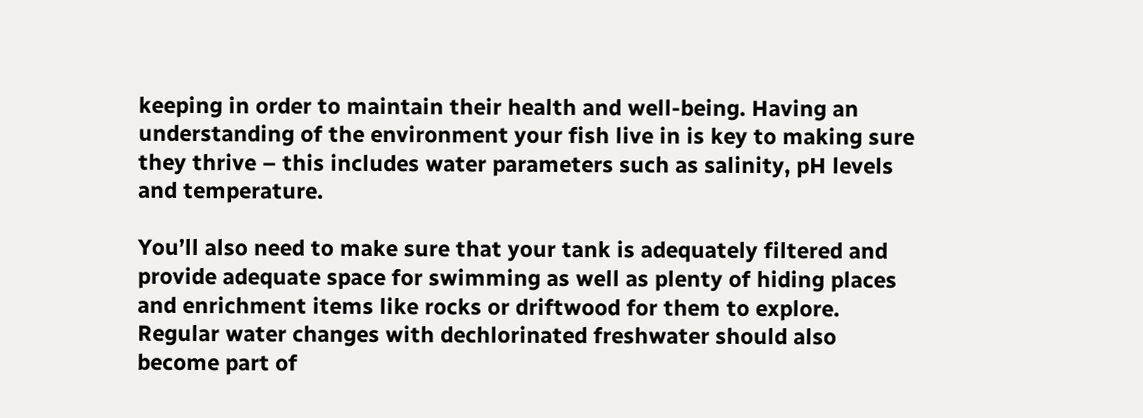keeping in order to maintain their health and well-being. Having an understanding of the environment your fish live in is key to making sure they thrive – this includes water parameters such as salinity, pH levels and temperature.

You’ll also need to make sure that your tank is adequately filtered and provide adequate space for swimming as well as plenty of hiding places and enrichment items like rocks or driftwood for them to explore. Regular water changes with dechlorinated freshwater should also become part of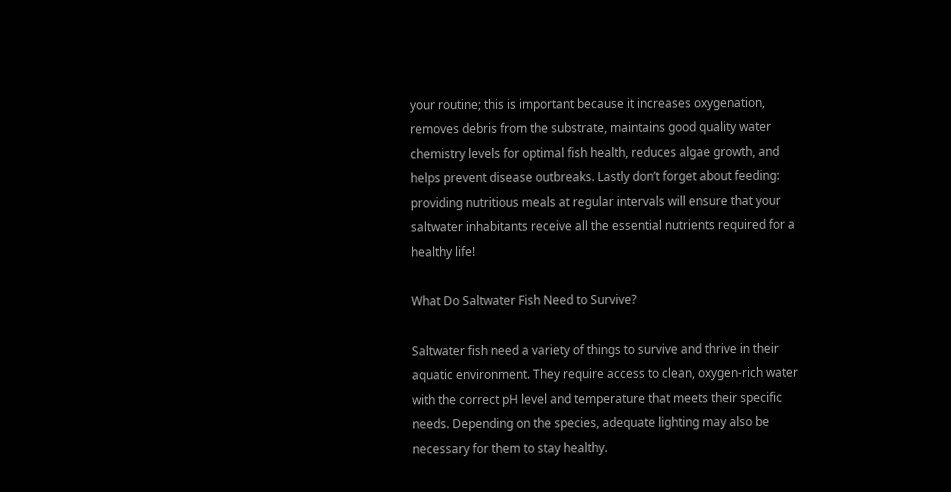your routine; this is important because it increases oxygenation, removes debris from the substrate, maintains good quality water chemistry levels for optimal fish health, reduces algae growth, and helps prevent disease outbreaks. Lastly don’t forget about feeding: providing nutritious meals at regular intervals will ensure that your saltwater inhabitants receive all the essential nutrients required for a healthy life!

What Do Saltwater Fish Need to Survive?

Saltwater fish need a variety of things to survive and thrive in their aquatic environment. They require access to clean, oxygen-rich water with the correct pH level and temperature that meets their specific needs. Depending on the species, adequate lighting may also be necessary for them to stay healthy.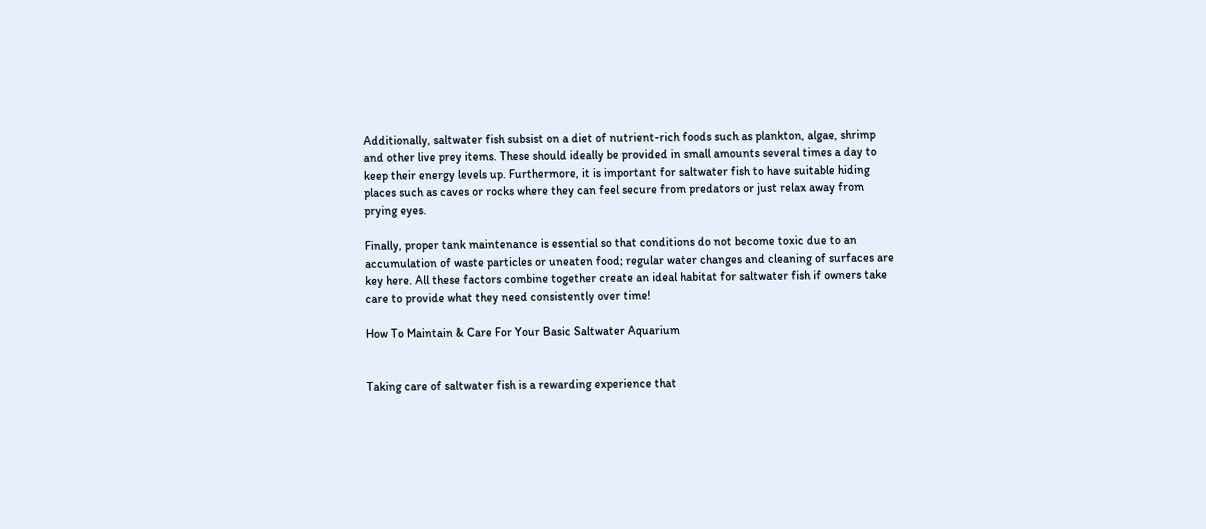Additionally, saltwater fish subsist on a diet of nutrient-rich foods such as plankton, algae, shrimp and other live prey items. These should ideally be provided in small amounts several times a day to keep their energy levels up. Furthermore, it is important for saltwater fish to have suitable hiding places such as caves or rocks where they can feel secure from predators or just relax away from prying eyes.

Finally, proper tank maintenance is essential so that conditions do not become toxic due to an accumulation of waste particles or uneaten food; regular water changes and cleaning of surfaces are key here. All these factors combine together create an ideal habitat for saltwater fish if owners take care to provide what they need consistently over time!

How To Maintain & Care For Your Basic Saltwater Aquarium


Taking care of saltwater fish is a rewarding experience that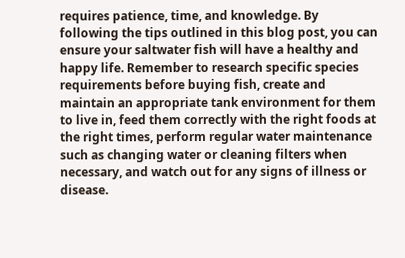requires patience, time, and knowledge. By following the tips outlined in this blog post, you can ensure your saltwater fish will have a healthy and happy life. Remember to research specific species requirements before buying fish, create and maintain an appropriate tank environment for them to live in, feed them correctly with the right foods at the right times, perform regular water maintenance such as changing water or cleaning filters when necessary, and watch out for any signs of illness or disease.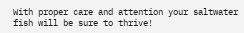With proper care and attention your saltwater fish will be sure to thrive!